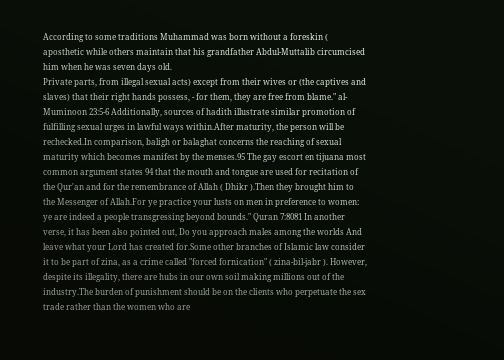According to some traditions Muhammad was born without a foreskin ( aposthetic while others maintain that his grandfather Abdul-Muttalib circumcised him when he was seven days old.
Private parts, from illegal sexual acts) except from their wives or (the captives and slaves) that their right hands possess, - for them, they are free from blame." al-Muminoon 23:5-6 Additionally, sources of hadith illustrate similar promotion of fulfilling sexual urges in lawful ways within.After maturity, the person will be rechecked.In comparison, baligh or balaghat concerns the reaching of sexual maturity which becomes manifest by the menses.95 The gay escort en tijuana most common argument states 94 that the mouth and tongue are used for recitation of the Qur'an and for the remembrance of Allah ( Dhikr ).Then they brought him to the Messenger of Allah.For ye practice your lusts on men in preference to women: ye are indeed a people transgressing beyond bounds." Quran 7:8081 In another verse, it has been also pointed out, Do you approach males among the worlds And leave what your Lord has created for.Some other branches of Islamic law consider it to be part of zina, as a crime called "forced fornication" ( zina-bil-jabr ). However, despite its illegality, there are hubs in our own soil making millions out of the industry.The burden of punishment should be on the clients who perpetuate the sex trade rather than the women who are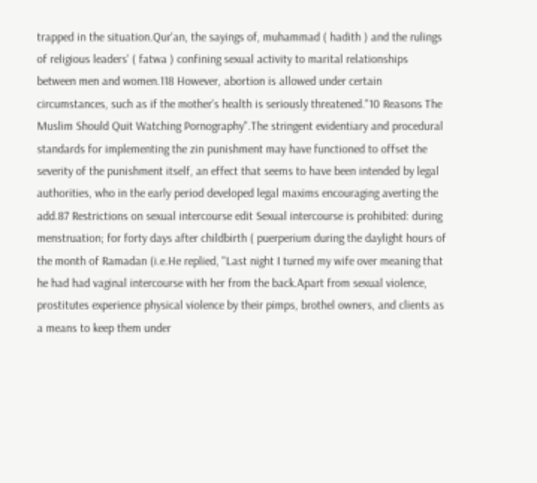trapped in the situation.Qur'an, the sayings of, muhammad ( hadith ) and the rulings of religious leaders' ( fatwa ) confining sexual activity to marital relationships between men and women.118 However, abortion is allowed under certain circumstances, such as if the mother's health is seriously threatened."10 Reasons The Muslim Should Quit Watching Pornography".The stringent evidentiary and procedural standards for implementing the zin punishment may have functioned to offset the severity of the punishment itself, an effect that seems to have been intended by legal authorities, who in the early period developed legal maxims encouraging averting the add.87 Restrictions on sexual intercourse edit Sexual intercourse is prohibited: during menstruation; for forty days after childbirth ( puerperium during the daylight hours of the month of Ramadan (i.e.He replied, "Last night I turned my wife over meaning that he had had vaginal intercourse with her from the back.Apart from sexual violence, prostitutes experience physical violence by their pimps, brothel owners, and clients as a means to keep them under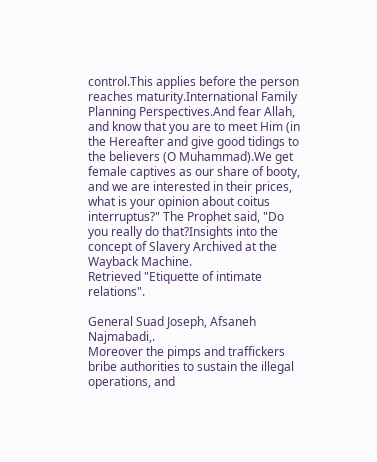control.This applies before the person reaches maturity.International Family Planning Perspectives.And fear Allah, and know that you are to meet Him (in the Hereafter and give good tidings to the believers (O Muhammad).We get female captives as our share of booty, and we are interested in their prices, what is your opinion about coitus interruptus?" The Prophet said, "Do you really do that?Insights into the concept of Slavery Archived at the Wayback Machine.
Retrieved "Etiquette of intimate relations".

General Suad Joseph, Afsaneh Najmabadi,.
Moreover the pimps and traffickers bribe authorities to sustain the illegal operations, and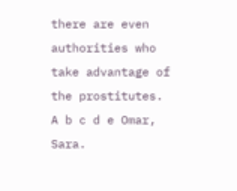there are even authorities who take advantage of the prostitutes.
A b c d e Omar, Sara.